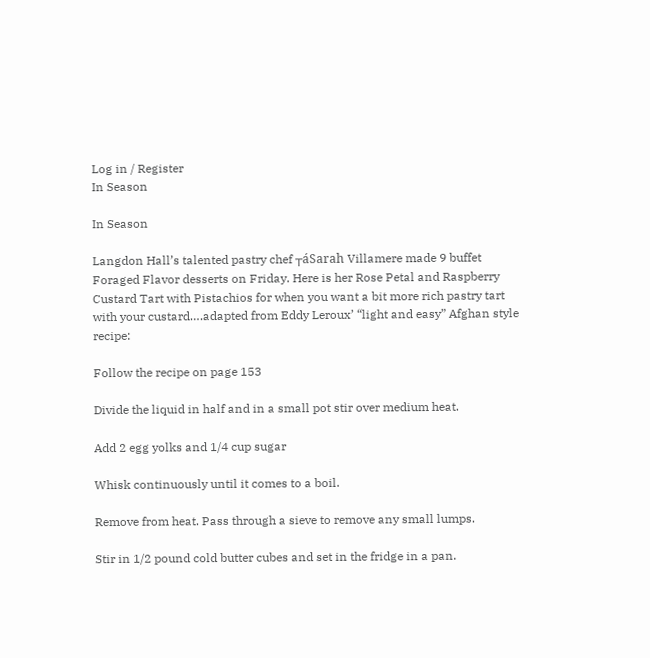Log in / Register
In Season

In Season

Langdon Hall’s talented pastry chef ┬áSarah Villamere made 9 buffet Foraged Flavor desserts on Friday. Here is her Rose Petal and Raspberry Custard Tart with Pistachios for when you want a bit more rich pastry tart with your custard….adapted from Eddy Leroux’ “light and easy” Afghan style recipe:

Follow the recipe on page 153

Divide the liquid in half and in a small pot stir over medium heat.

Add 2 egg yolks and 1/4 cup sugar

Whisk continuously until it comes to a boil.

Remove from heat. Pass through a sieve to remove any small lumps.

Stir in 1/2 pound cold butter cubes and set in the fridge in a pan.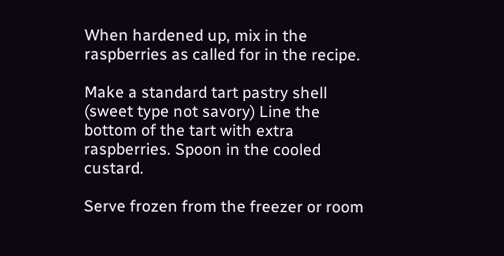When hardened up, mix in the raspberries as called for in the recipe.

Make a standard tart pastry shell (sweet type not savory) Line the bottom of the tart with extra raspberries. Spoon in the cooled custard.

Serve frozen from the freezer or room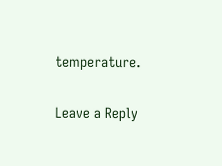temperature.


Leave a Reply